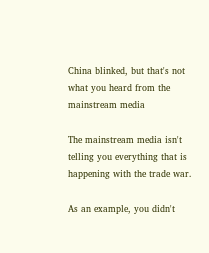China blinked, but that's not what you heard from the mainstream media

The mainstream media isn't telling you everything that is happening with the trade war.

As an example, you didn't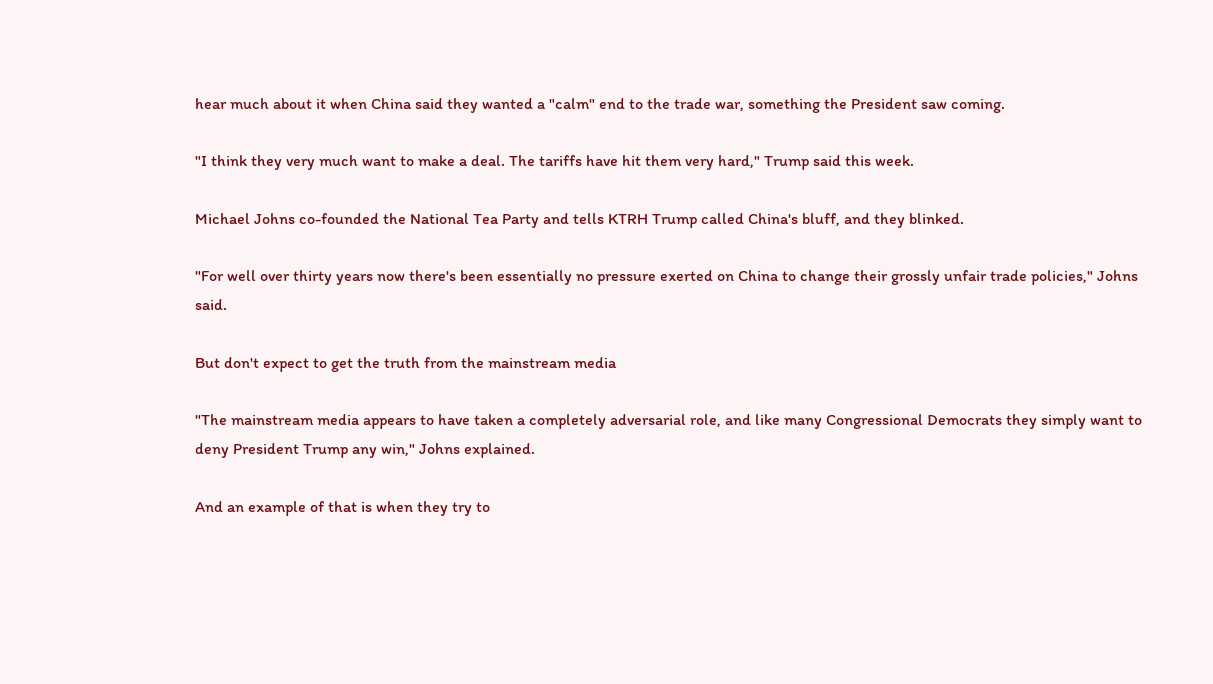hear much about it when China said they wanted a "calm" end to the trade war, something the President saw coming.

"I think they very much want to make a deal. The tariffs have hit them very hard," Trump said this week.

Michael Johns co-founded the National Tea Party and tells KTRH Trump called China's bluff, and they blinked.

"For well over thirty years now there's been essentially no pressure exerted on China to change their grossly unfair trade policies," Johns said.

But don't expect to get the truth from the mainstream media

"The mainstream media appears to have taken a completely adversarial role, and like many Congressional Democrats they simply want to deny President Trump any win," Johns explained.

And an example of that is when they try to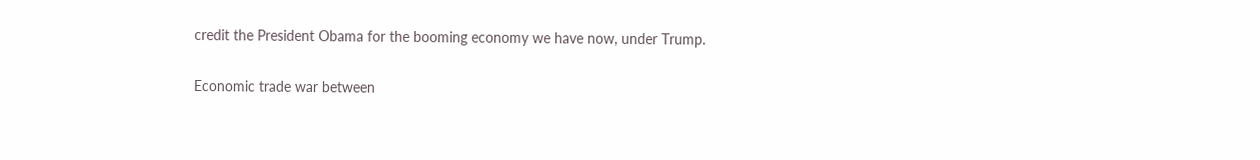credit the President Obama for the booming economy we have now, under Trump.

Economic trade war between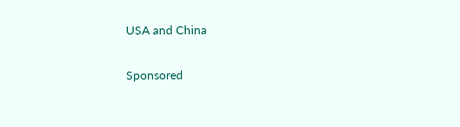USA and China

Sponsored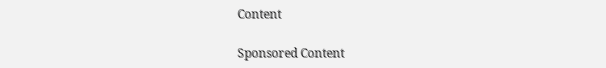Content

Sponsored Content